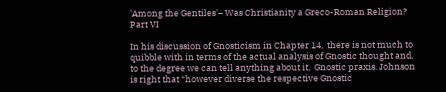'Among the Gentiles'– Was Christianity a Greco-Roman Religion? Part VI

In his discussion of Gnosticism in Chapter 14,  there is not much to quibble with in terms of the actual analysis of Gnostic thought and, to the degree we can tell anything about it,  Gnostic praxis. Johnson is right that “however diverse the respective Gnostic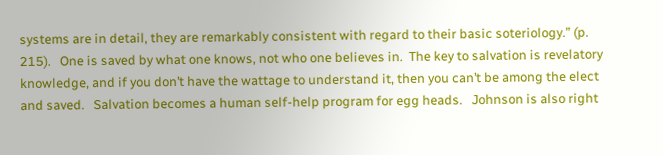systems are in detail, they are remarkably consistent with regard to their basic soteriology.” (p. 215).   One is saved by what one knows, not who one believes in.  The key to salvation is revelatory knowledge, and if you don’t have the wattage to understand it, then you can’t be among the elect and saved.   Salvation becomes a human self-help program for egg heads.   Johnson is also right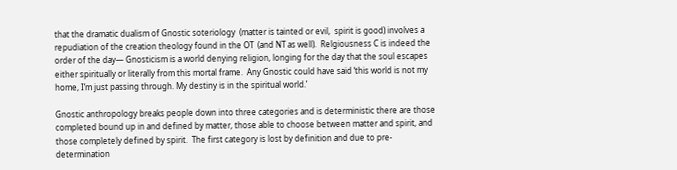that the dramatic dualism of Gnostic soteriology  (matter is tainted or evil,  spirit is good) involves a repudiation of the creation theology found in the OT  (and NT as well).  Relgiousness C is indeed the order of the day— Gnosticism is a world denying religion, longing for the day that the soul escapes either spiritually or literally from this mortal frame.  Any Gnostic could have said ‘this world is not my home, I’m just passing through. My destiny is in the spiritual world.’

Gnostic anthropology breaks people down into three categories and is deterministic there are those completed bound up in and defined by matter, those able to choose between matter and spirit, and those completely defined by spirit.  The first category is lost by definition and due to pre-determination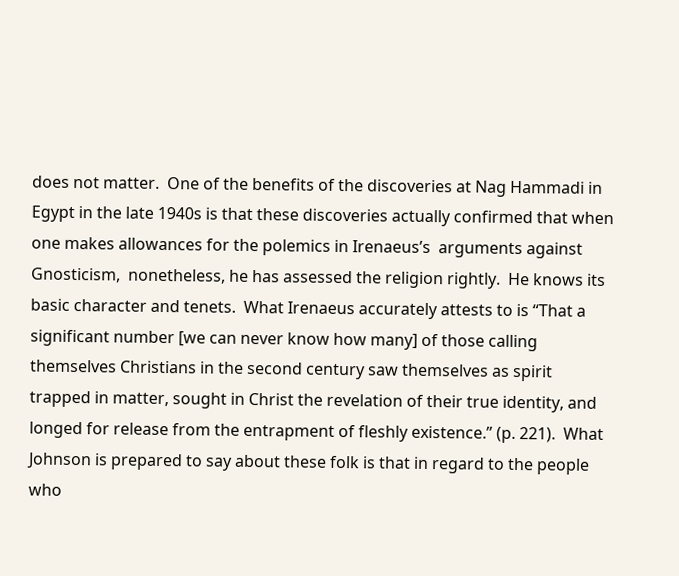does not matter.  One of the benefits of the discoveries at Nag Hammadi in Egypt in the late 1940s is that these discoveries actually confirmed that when one makes allowances for the polemics in Irenaeus’s  arguments against Gnosticism,  nonetheless, he has assessed the religion rightly.  He knows its basic character and tenets.  What Irenaeus accurately attests to is “That a significant number [we can never know how many] of those calling themselves Christians in the second century saw themselves as spirit trapped in matter, sought in Christ the revelation of their true identity, and longed for release from the entrapment of fleshly existence.” (p. 221).  What Johnson is prepared to say about these folk is that in regard to the people who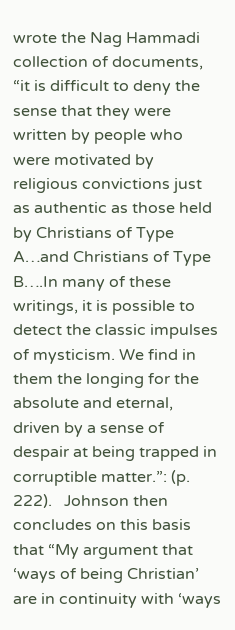wrote the Nag Hammadi collection of documents, “it is difficult to deny the sense that they were written by people who were motivated by religious convictions just as authentic as those held by Christians of Type A…and Christians of Type B….In many of these writings, it is possible to detect the classic impulses of mysticism. We find in them the longing for the absolute and eternal, driven by a sense of despair at being trapped in corruptible matter.”: (p. 222).   Johnson then concludes on this basis that “My argument that ‘ways of being Christian’ are in continuity with ‘ways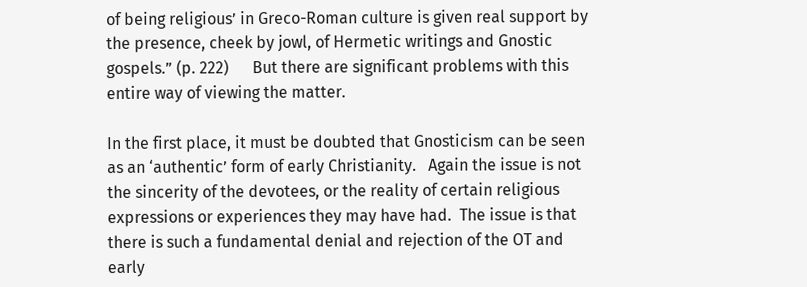of being religious’ in Greco-Roman culture is given real support by the presence, cheek by jowl, of Hermetic writings and Gnostic gospels.” (p. 222)      But there are significant problems with this entire way of viewing the matter.

In the first place, it must be doubted that Gnosticism can be seen as an ‘authentic’ form of early Christianity.   Again the issue is not the sincerity of the devotees, or the reality of certain religious expressions or experiences they may have had.  The issue is that there is such a fundamental denial and rejection of the OT and early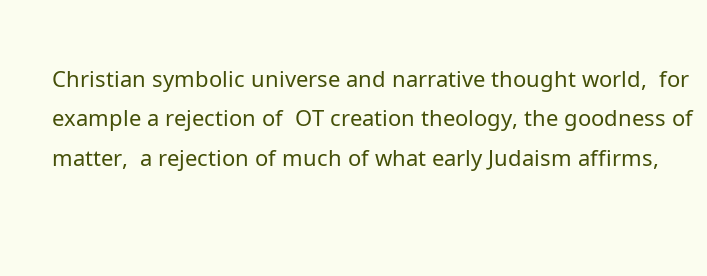Christian symbolic universe and narrative thought world,  for example a rejection of  OT creation theology, the goodness of matter,  a rejection of much of what early Judaism affirms,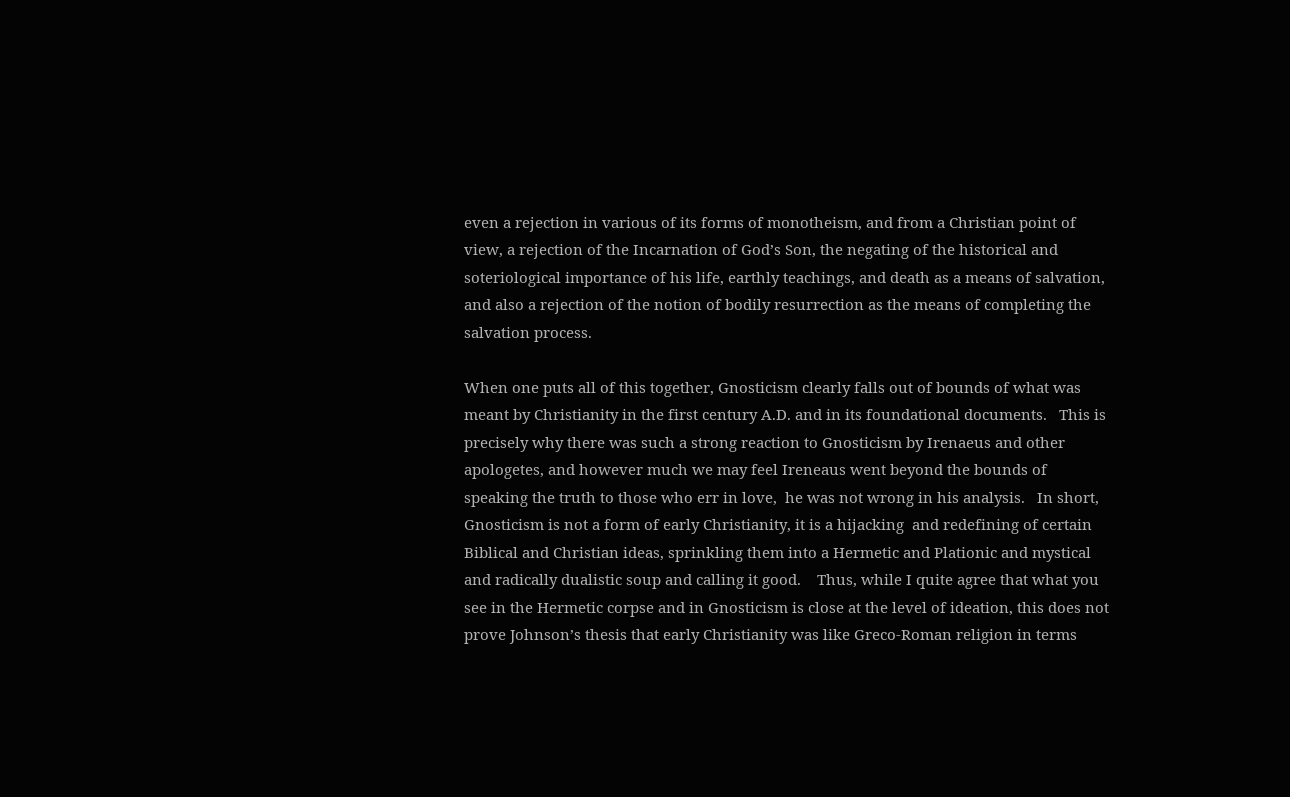even a rejection in various of its forms of monotheism, and from a Christian point of view, a rejection of the Incarnation of God’s Son, the negating of the historical and soteriological importance of his life, earthly teachings, and death as a means of salvation, and also a rejection of the notion of bodily resurrection as the means of completing the salvation process.

When one puts all of this together, Gnosticism clearly falls out of bounds of what was meant by Christianity in the first century A.D. and in its foundational documents.   This is precisely why there was such a strong reaction to Gnosticism by Irenaeus and other apologetes, and however much we may feel Ireneaus went beyond the bounds of speaking the truth to those who err in love,  he was not wrong in his analysis.   In short, Gnosticism is not a form of early Christianity, it is a hijacking  and redefining of certain Biblical and Christian ideas, sprinkling them into a Hermetic and Plationic and mystical and radically dualistic soup and calling it good.    Thus, while I quite agree that what you see in the Hermetic corpse and in Gnosticism is close at the level of ideation, this does not prove Johnson’s thesis that early Christianity was like Greco-Roman religion in terms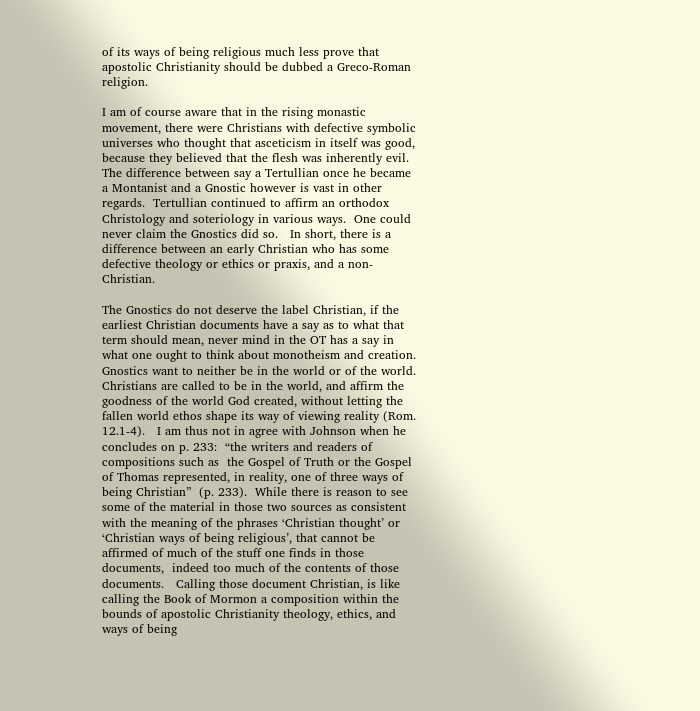of its ways of being religious much less prove that apostolic Christianity should be dubbed a Greco-Roman religion.

I am of course aware that in the rising monastic movement, there were Christians with defective symbolic universes who thought that asceticism in itself was good, because they believed that the flesh was inherently evil.   The difference between say a Tertullian once he became a Montanist and a Gnostic however is vast in other regards.  Tertullian continued to affirm an orthodox Christology and soteriology in various ways.  One could never claim the Gnostics did so.   In short, there is a difference between an early Christian who has some defective theology or ethics or praxis, and a non-Christian.

The Gnostics do not deserve the label Christian, if the earliest Christian documents have a say as to what that term should mean, never mind in the OT has a say in what one ought to think about monotheism and creation.   Gnostics want to neither be in the world or of the world.   Christians are called to be in the world, and affirm the goodness of the world God created, without letting the fallen world ethos shape its way of viewing reality (Rom. 12.1-4).   I am thus not in agree with Johnson when he concludes on p. 233:  “the writers and readers of compositions such as  the Gospel of Truth or the Gospel of Thomas represented, in reality, one of three ways of being Christian”  (p. 233).  While there is reason to see some of the material in those two sources as consistent with the meaning of the phrases ‘Christian thought’ or ‘Christian ways of being religious’, that cannot be affirmed of much of the stuff one finds in those documents,  indeed too much of the contents of those documents.   Calling those document Christian, is like calling the Book of Mormon a composition within the bounds of apostolic Christianity theology, ethics, and ways of being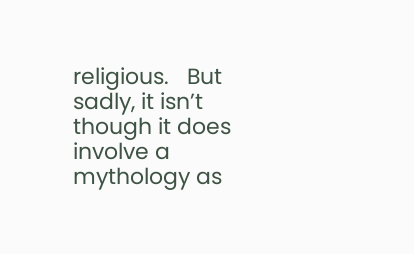religious.   But sadly, it isn’t though it does involve a mythology as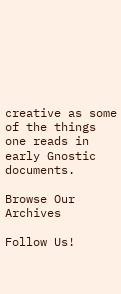creative as some of the things one reads in early Gnostic documents.

Browse Our Archives

Follow Us!